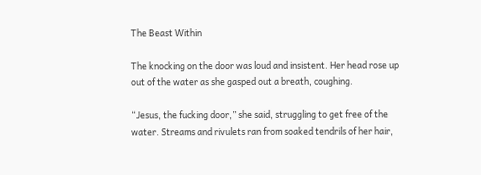The Beast Within

The knocking on the door was loud and insistent. Her head rose up out of the water as she gasped out a breath, coughing.

“Jesus, the fucking door,” she said, struggling to get free of the water. Streams and rivulets ran from soaked tendrils of her hair,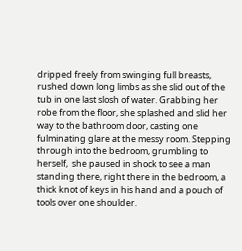dripped freely from swinging full breasts, rushed down long limbs as she slid out of the tub in one last slosh of water. Grabbing her robe from the floor, she splashed and slid her way to the bathroom door, casting one fulminating glare at the messy room. Stepping through into the bedroom, grumbling to herself,  she paused in shock to see a man standing there, right there in the bedroom, a thick knot of keys in his hand and a pouch of tools over one shoulder.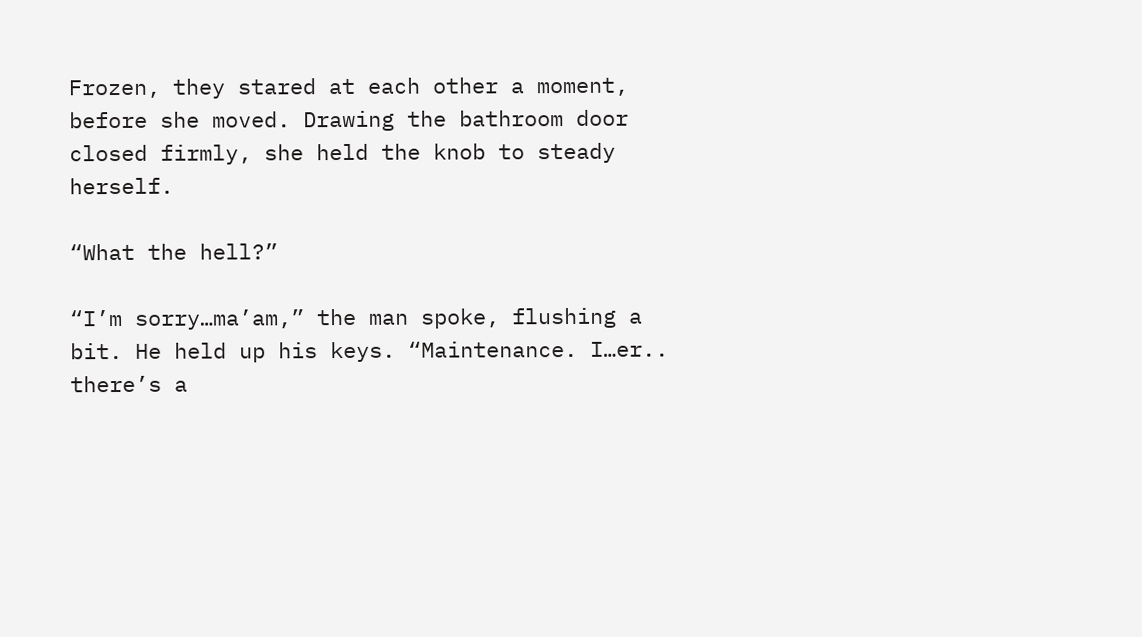Frozen, they stared at each other a moment, before she moved. Drawing the bathroom door closed firmly, she held the knob to steady herself.

“What the hell?”

“I’m sorry…ma’am,” the man spoke, flushing a bit. He held up his keys. “Maintenance. I…er.. there’s a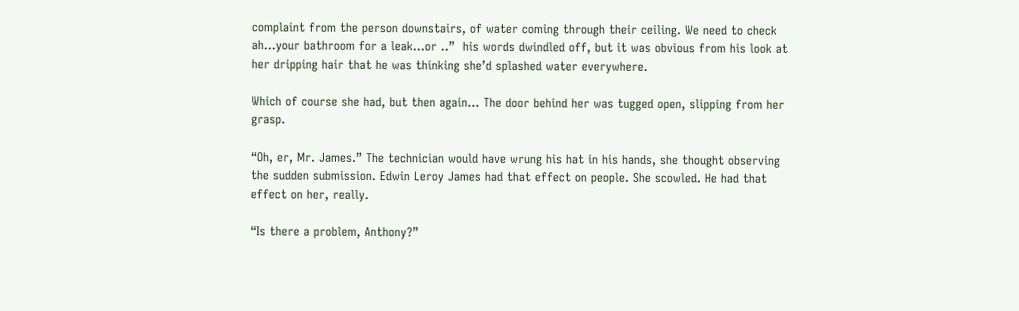complaint from the person downstairs, of water coming through their ceiling. We need to check ah…your bathroom for a leak…or ..”  his words dwindled off, but it was obvious from his look at her dripping hair that he was thinking she’d splashed water everywhere.

Which of course she had, but then again… The door behind her was tugged open, slipping from her grasp.

“Oh, er, Mr. James.” The technician would have wrung his hat in his hands, she thought observing the sudden submission. Edwin Leroy James had that effect on people. She scowled. He had that effect on her, really.

“Is there a problem, Anthony?”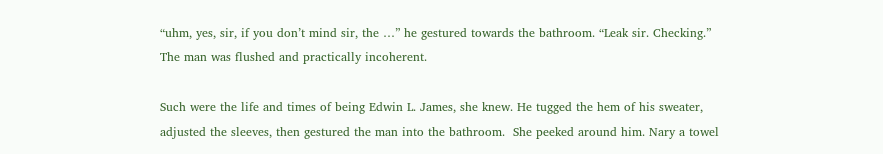“uhm, yes, sir, if you don’t mind sir, the …” he gestured towards the bathroom. “Leak sir. Checking.” The man was flushed and practically incoherent.

Such were the life and times of being Edwin L. James, she knew. He tugged the hem of his sweater, adjusted the sleeves, then gestured the man into the bathroom.  She peeked around him. Nary a towel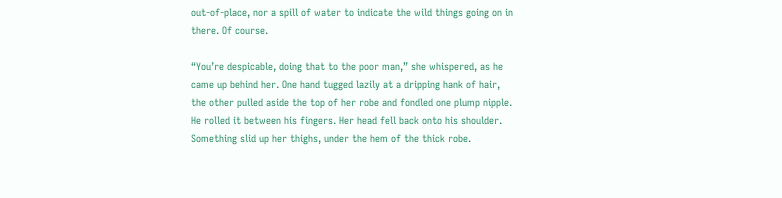out-of-place, nor a spill of water to indicate the wild things going on in there. Of course.

“You’re despicable, doing that to the poor man,” she whispered, as he came up behind her. One hand tugged lazily at a dripping hank of hair, the other pulled aside the top of her robe and fondled one plump nipple. He rolled it between his fingers. Her head fell back onto his shoulder. Something slid up her thighs, under the hem of the thick robe.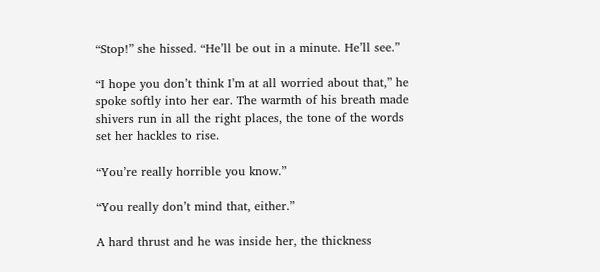“Stop!” she hissed. “He’ll be out in a minute. He’ll see.”

“I hope you don’t think I’m at all worried about that,” he spoke softly into her ear. The warmth of his breath made shivers run in all the right places, the tone of the words set her hackles to rise.

“You’re really horrible you know.”

“You really don’t mind that, either.”

A hard thrust and he was inside her, the thickness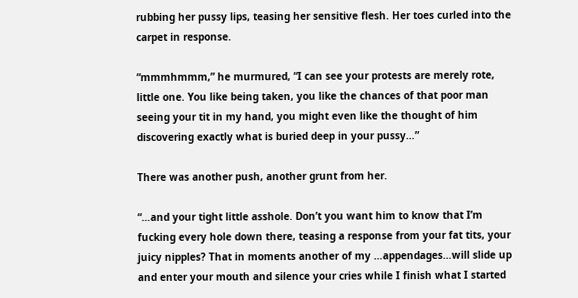rubbing her pussy lips, teasing her sensitive flesh. Her toes curled into the carpet in response.

“mmmhmmm,” he murmured, “I can see your protests are merely rote, little one. You like being taken, you like the chances of that poor man seeing your tit in my hand, you might even like the thought of him discovering exactly what is buried deep in your pussy…”

There was another push, another grunt from her.

“…and your tight little asshole. Don’t you want him to know that I’m fucking every hole down there, teasing a response from your fat tits, your juicy nipples? That in moments another of my …appendages…will slide up and enter your mouth and silence your cries while I finish what I started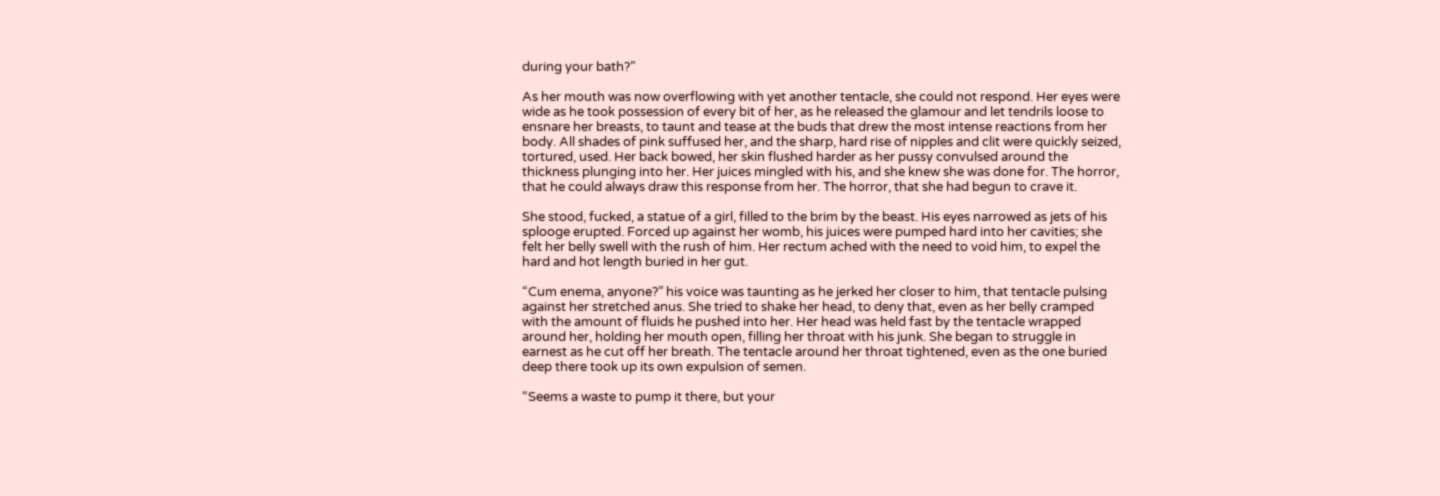during your bath?”

As her mouth was now overflowing with yet another tentacle, she could not respond. Her eyes were wide as he took possession of every bit of her, as he released the glamour and let tendrils loose to ensnare her breasts, to taunt and tease at the buds that drew the most intense reactions from her body. All shades of pink suffused her, and the sharp, hard rise of nipples and clit were quickly seized, tortured, used. Her back bowed, her skin flushed harder as her pussy convulsed around the thickness plunging into her. Her juices mingled with his, and she knew she was done for. The horror, that he could always draw this response from her. The horror, that she had begun to crave it.

She stood, fucked, a statue of a girl, filled to the brim by the beast. His eyes narrowed as jets of his splooge erupted. Forced up against her womb, his juices were pumped hard into her cavities; she felt her belly swell with the rush of him. Her rectum ached with the need to void him, to expel the hard and hot length buried in her gut.

“Cum enema, anyone?” his voice was taunting as he jerked her closer to him, that tentacle pulsing against her stretched anus. She tried to shake her head, to deny that, even as her belly cramped with the amount of fluids he pushed into her. Her head was held fast by the tentacle wrapped around her, holding her mouth open, filling her throat with his junk. She began to struggle in earnest as he cut off her breath. The tentacle around her throat tightened, even as the one buried deep there took up its own expulsion of semen.

“Seems a waste to pump it there, but your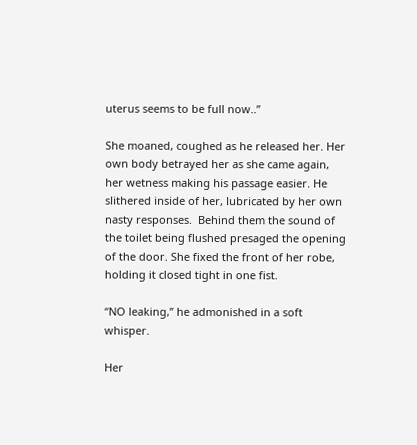uterus seems to be full now..”

She moaned, coughed as he released her. Her own body betrayed her as she came again, her wetness making his passage easier. He slithered inside of her, lubricated by her own nasty responses.  Behind them the sound of the toilet being flushed presaged the opening of the door. She fixed the front of her robe, holding it closed tight in one fist.

“NO leaking,” he admonished in a soft whisper.

Her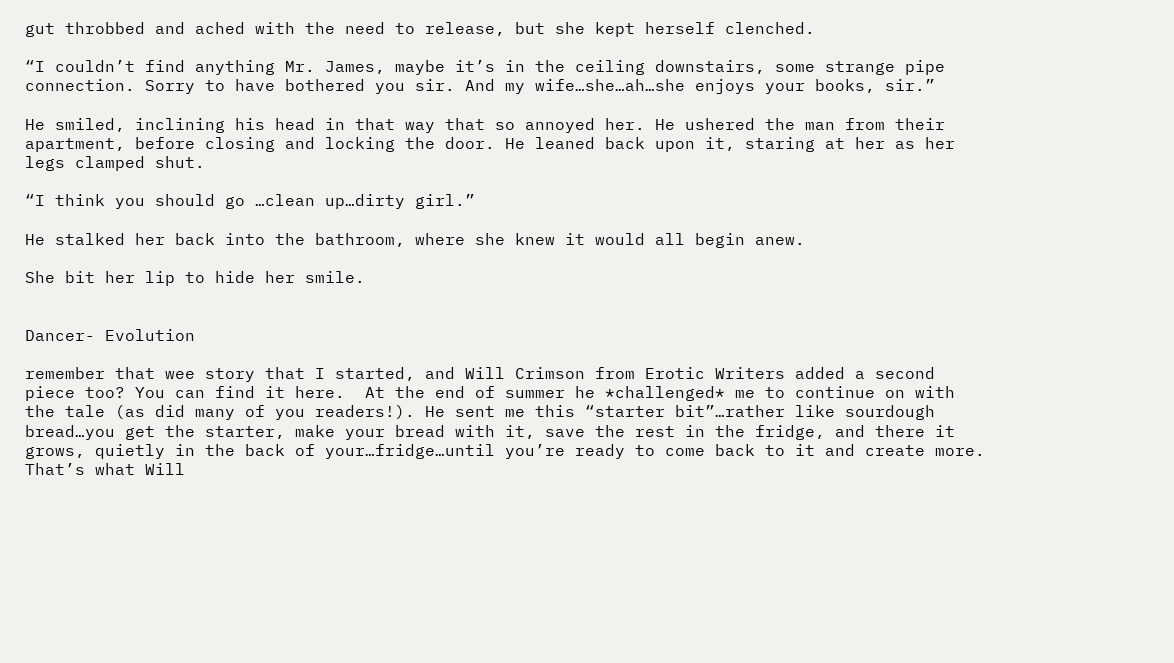gut throbbed and ached with the need to release, but she kept herself clenched.

“I couldn’t find anything Mr. James, maybe it’s in the ceiling downstairs, some strange pipe connection. Sorry to have bothered you sir. And my wife…she…ah…she enjoys your books, sir.”

He smiled, inclining his head in that way that so annoyed her. He ushered the man from their apartment, before closing and locking the door. He leaned back upon it, staring at her as her legs clamped shut.

“I think you should go …clean up…dirty girl.”

He stalked her back into the bathroom, where she knew it would all begin anew.

She bit her lip to hide her smile.


Dancer- Evolution

remember that wee story that I started, and Will Crimson from Erotic Writers added a second piece too? You can find it here.  At the end of summer he *challenged* me to continue on with the tale (as did many of you readers!). He sent me this “starter bit”…rather like sourdough bread…you get the starter, make your bread with it, save the rest in the fridge, and there it grows, quietly in the back of your…fridge…until you’re ready to come back to it and create more. That’s what Will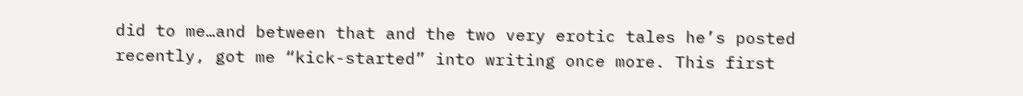did to me…and between that and the two very erotic tales he’s posted recently, got me “kick-started” into writing once more. This first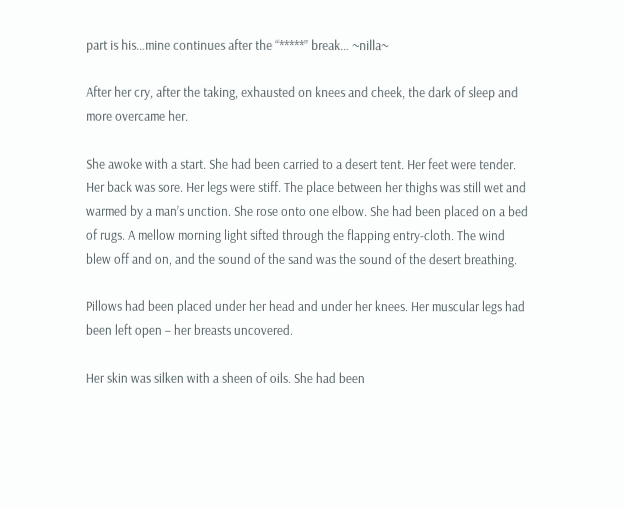part is his…mine continues after the “*****” break… ~nilla~

After her cry, after the taking, exhausted on knees and cheek, the dark of sleep and more overcame her.

She awoke with a start. She had been carried to a desert tent. Her feet were tender. Her back was sore. Her legs were stiff. The place between her thighs was still wet and warmed by a man’s unction. She rose onto one elbow. She had been placed on a bed of rugs. A mellow morning light sifted through the flapping entry-cloth. The wind blew off and on, and the sound of the sand was the sound of the desert breathing.

Pillows had been placed under her head and under her knees. Her muscular legs had been left open – her breasts uncovered.

Her skin was silken with a sheen of oils. She had been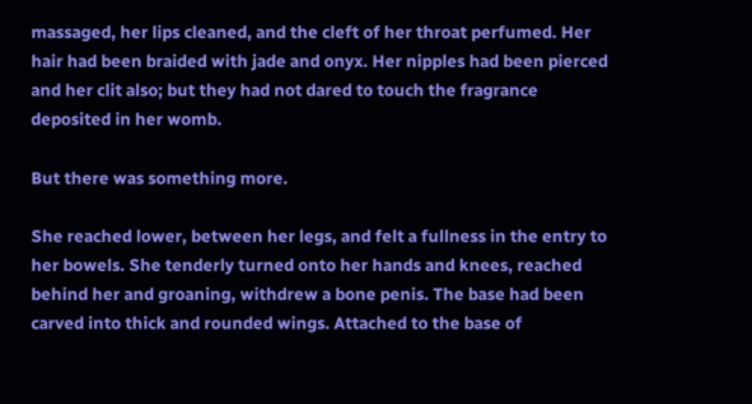massaged, her lips cleaned, and the cleft of her throat perfumed. Her hair had been braided with jade and onyx. Her nipples had been pierced and her clit also; but they had not dared to touch the fragrance deposited in her womb.

But there was something more.

She reached lower, between her legs, and felt a fullness in the entry to her bowels. She tenderly turned onto her hands and knees, reached behind her and groaning, withdrew a bone penis. The base had been carved into thick and rounded wings. Attached to the base of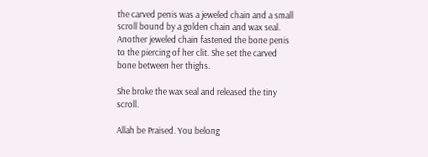the carved penis was a jeweled chain and a small scroll bound by a golden chain and wax seal. Another jeweled chain fastened the bone penis to the piercing of her clit. She set the carved bone between her thighs.

She broke the wax seal and released the tiny scroll.

Allah be Praised. You belong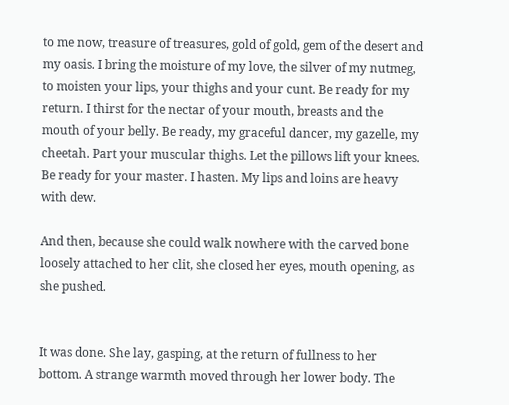to me now, treasure of treasures, gold of gold, gem of the desert and my oasis. I bring the moisture of my love, the silver of my nutmeg, to moisten your lips, your thighs and your cunt. Be ready for my return. I thirst for the nectar of your mouth, breasts and the mouth of your belly. Be ready, my graceful dancer, my gazelle, my cheetah. Part your muscular thighs. Let the pillows lift your knees. Be ready for your master. I hasten. My lips and loins are heavy with dew.

And then, because she could walk nowhere with the carved bone loosely attached to her clit, she closed her eyes, mouth opening, as she pushed.


It was done. She lay, gasping, at the return of fullness to her bottom. A strange warmth moved through her lower body. The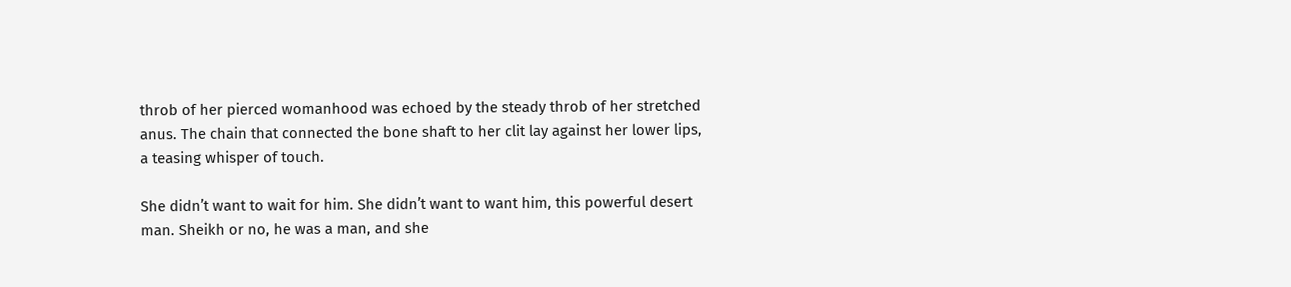throb of her pierced womanhood was echoed by the steady throb of her stretched anus. The chain that connected the bone shaft to her clit lay against her lower lips, a teasing whisper of touch.

She didn’t want to wait for him. She didn’t want to want him, this powerful desert man. Sheikh or no, he was a man, and she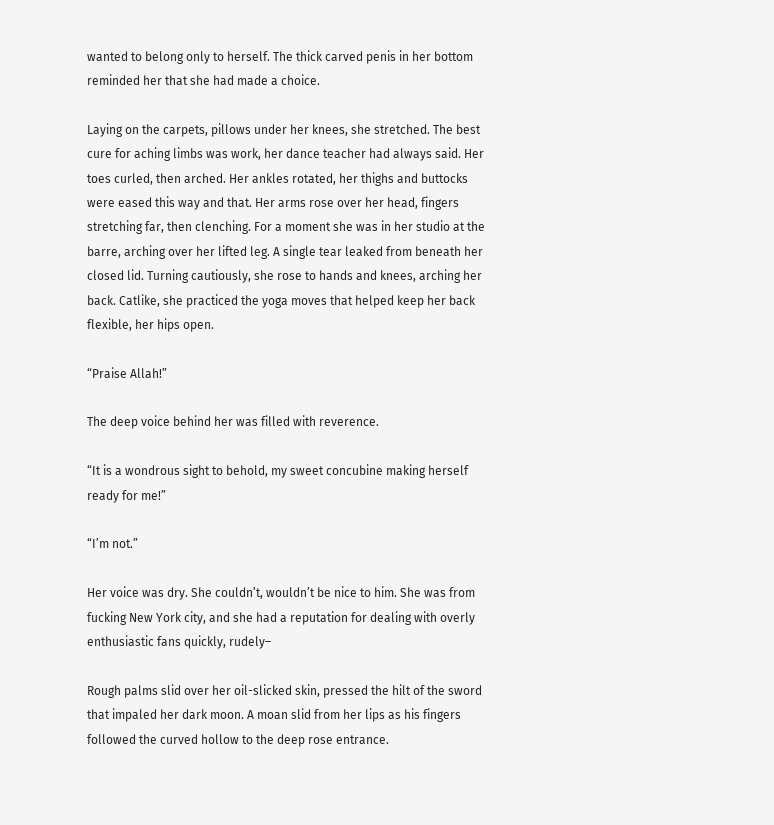wanted to belong only to herself. The thick carved penis in her bottom reminded her that she had made a choice.

Laying on the carpets, pillows under her knees, she stretched. The best cure for aching limbs was work, her dance teacher had always said. Her toes curled, then arched. Her ankles rotated, her thighs and buttocks were eased this way and that. Her arms rose over her head, fingers stretching far, then clenching. For a moment she was in her studio at the barre, arching over her lifted leg. A single tear leaked from beneath her closed lid. Turning cautiously, she rose to hands and knees, arching her back. Catlike, she practiced the yoga moves that helped keep her back flexible, her hips open.

“Praise Allah!”

The deep voice behind her was filled with reverence.

“It is a wondrous sight to behold, my sweet concubine making herself ready for me!”

“I’m not.”

Her voice was dry. She couldn’t, wouldn’t be nice to him. She was from fucking New York city, and she had a reputation for dealing with overly enthusiastic fans quickly, rudely–

Rough palms slid over her oil-slicked skin, pressed the hilt of the sword that impaled her dark moon. A moan slid from her lips as his fingers followed the curved hollow to the deep rose entrance.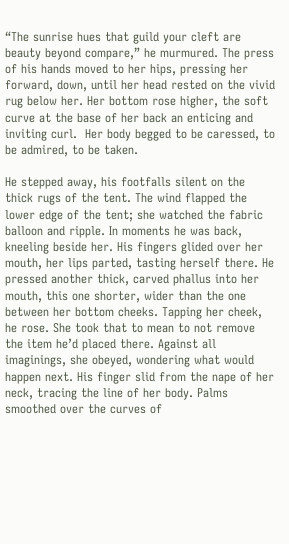“The sunrise hues that guild your cleft are beauty beyond compare,” he murmured. The press of his hands moved to her hips, pressing her forward, down, until her head rested on the vivid rug below her. Her bottom rose higher, the soft curve at the base of her back an enticing and inviting curl.  Her body begged to be caressed, to be admired, to be taken.

He stepped away, his footfalls silent on the thick rugs of the tent. The wind flapped the lower edge of the tent; she watched the fabric balloon and ripple. In moments he was back, kneeling beside her. His fingers glided over her mouth, her lips parted, tasting herself there. He pressed another thick, carved phallus into her mouth, this one shorter, wider than the one between her bottom cheeks. Tapping her cheek, he rose. She took that to mean to not remove the item he’d placed there. Against all imaginings, she obeyed, wondering what would happen next. His finger slid from the nape of her neck, tracing the line of her body. Palms smoothed over the curves of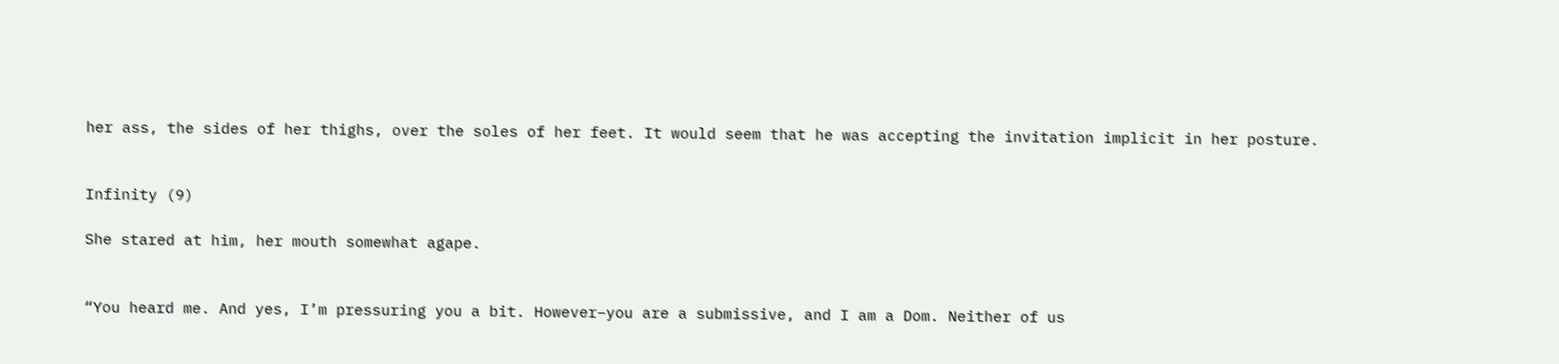her ass, the sides of her thighs, over the soles of her feet. It would seem that he was accepting the invitation implicit in her posture.


Infinity (9)

She stared at him, her mouth somewhat agape.


“You heard me. And yes, I’m pressuring you a bit. However–you are a submissive, and I am a Dom. Neither of us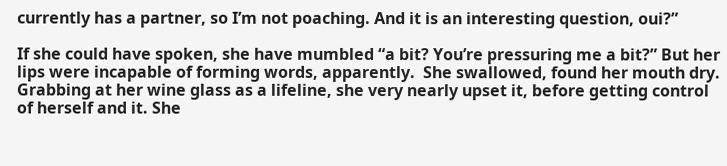currently has a partner, so I’m not poaching. And it is an interesting question, oui?”

If she could have spoken, she have mumbled “a bit? You’re pressuring me a bit?” But her lips were incapable of forming words, apparently.  She swallowed, found her mouth dry. Grabbing at her wine glass as a lifeline, she very nearly upset it, before getting control of herself and it. She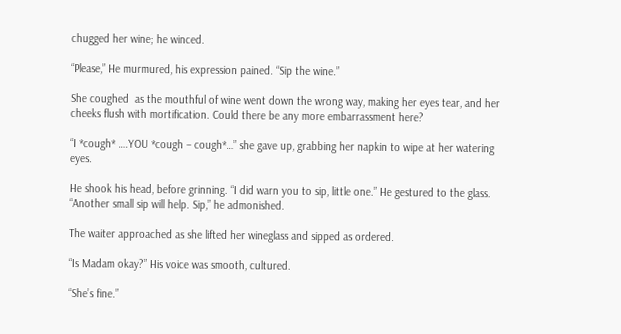chugged her wine; he winced.

“Please,” He murmured, his expression pained. “Sip the wine.”

She coughed  as the mouthful of wine went down the wrong way, making her eyes tear, and her cheeks flush with mortification. Could there be any more embarrassment here?

“I *cough* ….YOU *cough – cough*…” she gave up, grabbing her napkin to wipe at her watering eyes.

He shook his head, before grinning. “I did warn you to sip, little one.” He gestured to the glass. “Another small sip will help. Sip,” he admonished.

The waiter approached as she lifted her wineglass and sipped as ordered.

“Is Madam okay?” His voice was smooth, cultured.

“She’s fine.”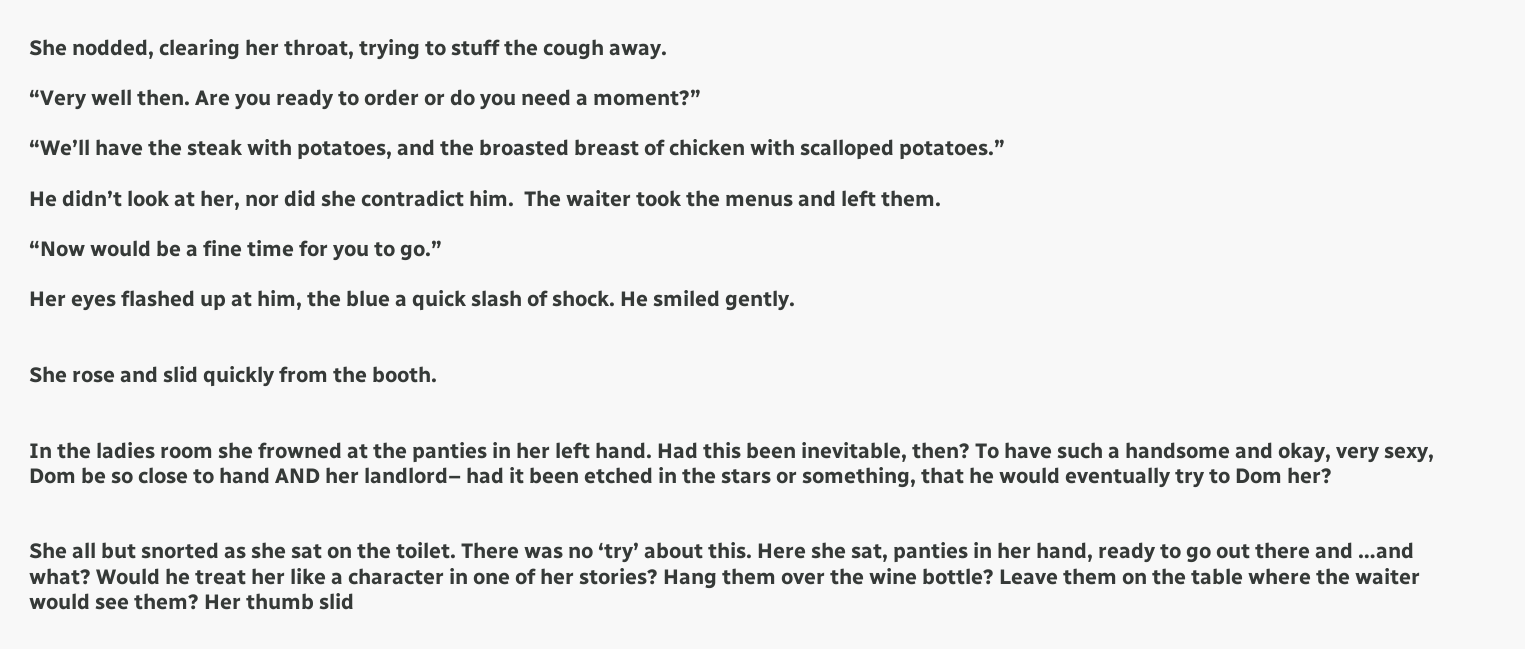She nodded, clearing her throat, trying to stuff the cough away.

“Very well then. Are you ready to order or do you need a moment?”

“We’ll have the steak with potatoes, and the broasted breast of chicken with scalloped potatoes.”

He didn’t look at her, nor did she contradict him.  The waiter took the menus and left them.

“Now would be a fine time for you to go.”

Her eyes flashed up at him, the blue a quick slash of shock. He smiled gently.


She rose and slid quickly from the booth.


In the ladies room she frowned at the panties in her left hand. Had this been inevitable, then? To have such a handsome and okay, very sexy, Dom be so close to hand AND her landlord– had it been etched in the stars or something, that he would eventually try to Dom her?


She all but snorted as she sat on the toilet. There was no ‘try’ about this. Here she sat, panties in her hand, ready to go out there and …and what? Would he treat her like a character in one of her stories? Hang them over the wine bottle? Leave them on the table where the waiter would see them? Her thumb slid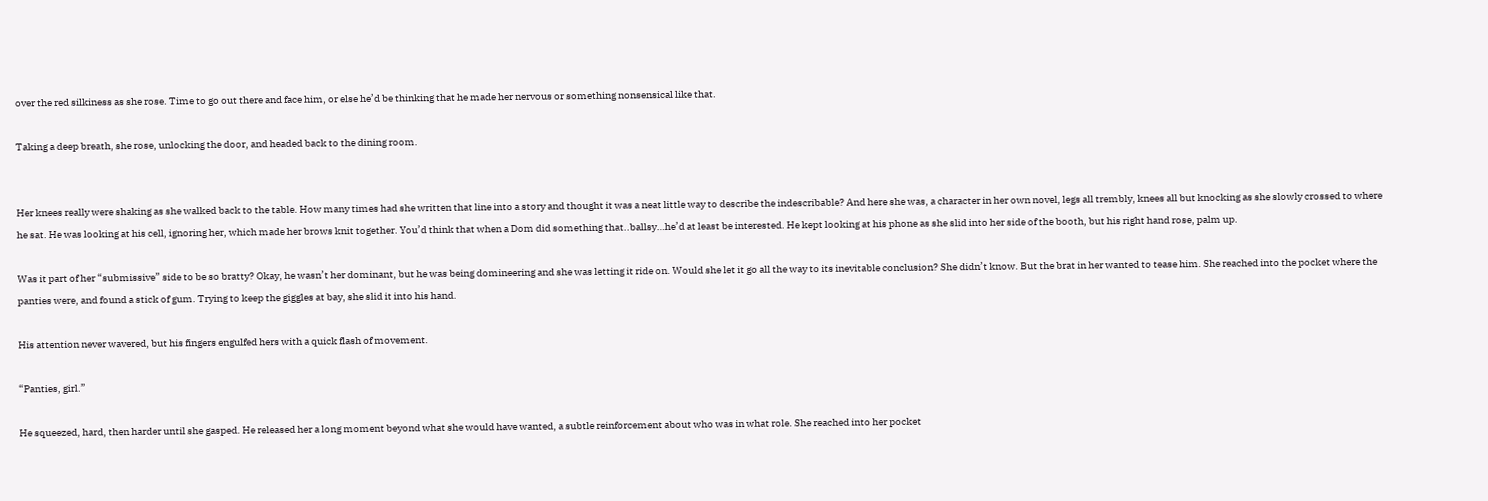over the red silkiness as she rose. Time to go out there and face him, or else he’d be thinking that he made her nervous or something nonsensical like that.

Taking a deep breath, she rose, unlocking the door, and headed back to the dining room.


Her knees really were shaking as she walked back to the table. How many times had she written that line into a story and thought it was a neat little way to describe the indescribable? And here she was, a character in her own novel, legs all trembly, knees all but knocking as she slowly crossed to where he sat. He was looking at his cell, ignoring her, which made her brows knit together. You’d think that when a Dom did something that..ballsy…he’d at least be interested. He kept looking at his phone as she slid into her side of the booth, but his right hand rose, palm up.

Was it part of her “submissive” side to be so bratty? Okay, he wasn’t her dominant, but he was being domineering and she was letting it ride on. Would she let it go all the way to its inevitable conclusion? She didn’t know. But the brat in her wanted to tease him. She reached into the pocket where the panties were, and found a stick of gum. Trying to keep the giggles at bay, she slid it into his hand.

His attention never wavered, but his fingers engulfed hers with a quick flash of movement.

“Panties, girl.”

He squeezed, hard, then harder until she gasped. He released her a long moment beyond what she would have wanted, a subtle reinforcement about who was in what role. She reached into her pocket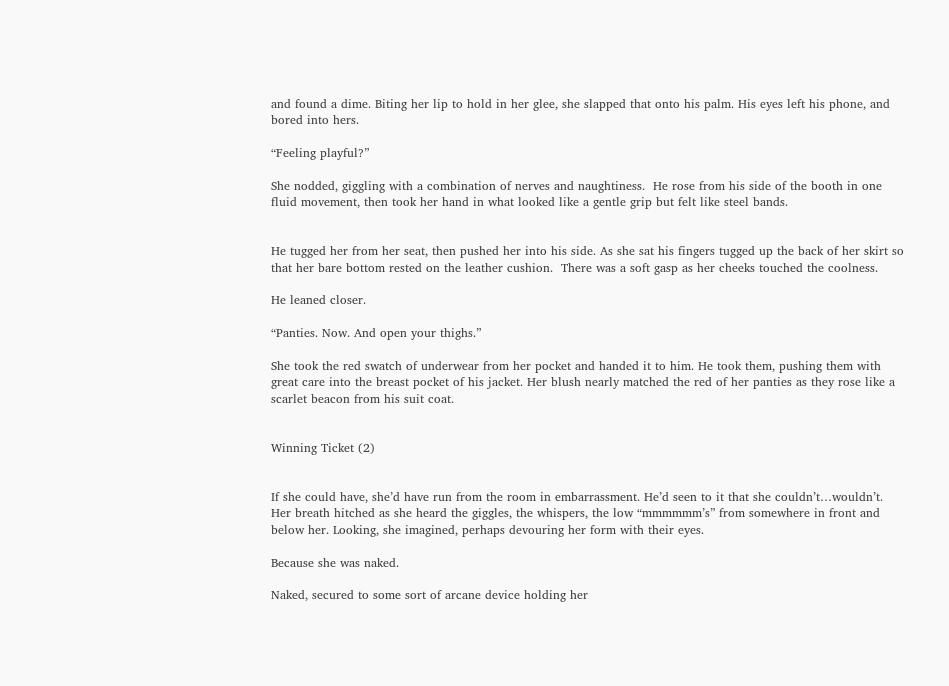and found a dime. Biting her lip to hold in her glee, she slapped that onto his palm. His eyes left his phone, and bored into hers.

“Feeling playful?”

She nodded, giggling with a combination of nerves and naughtiness.  He rose from his side of the booth in one fluid movement, then took her hand in what looked like a gentle grip but felt like steel bands.


He tugged her from her seat, then pushed her into his side. As she sat his fingers tugged up the back of her skirt so that her bare bottom rested on the leather cushion.  There was a soft gasp as her cheeks touched the coolness.

He leaned closer.

“Panties. Now. And open your thighs.”

She took the red swatch of underwear from her pocket and handed it to him. He took them, pushing them with great care into the breast pocket of his jacket. Her blush nearly matched the red of her panties as they rose like a scarlet beacon from his suit coat.


Winning Ticket (2)


If she could have, she’d have run from the room in embarrassment. He’d seen to it that she couldn’t…wouldn’t. Her breath hitched as she heard the giggles, the whispers, the low “mmmmmm’s” from somewhere in front and below her. Looking, she imagined, perhaps devouring her form with their eyes.

Because she was naked.

Naked, secured to some sort of arcane device holding her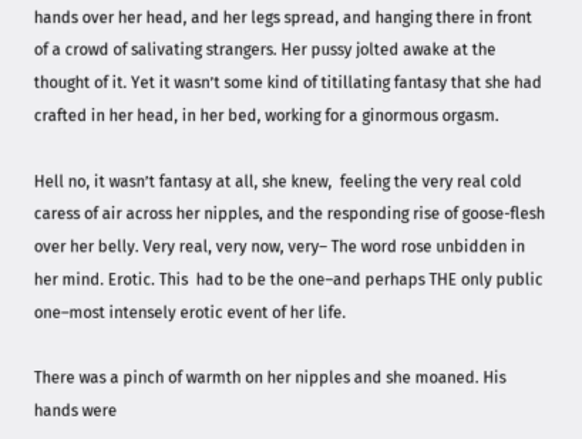hands over her head, and her legs spread, and hanging there in front of a crowd of salivating strangers. Her pussy jolted awake at the thought of it. Yet it wasn’t some kind of titillating fantasy that she had crafted in her head, in her bed, working for a ginormous orgasm.

Hell no, it wasn’t fantasy at all, she knew,  feeling the very real cold caress of air across her nipples, and the responding rise of goose-flesh over her belly. Very real, very now, very– The word rose unbidden in her mind. Erotic. This  had to be the one–and perhaps THE only public one–most intensely erotic event of her life.

There was a pinch of warmth on her nipples and she moaned. His hands were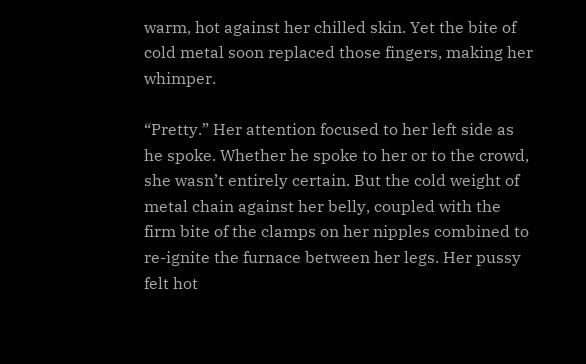warm, hot against her chilled skin. Yet the bite of cold metal soon replaced those fingers, making her whimper.

“Pretty.” Her attention focused to her left side as he spoke. Whether he spoke to her or to the crowd, she wasn’t entirely certain. But the cold weight of metal chain against her belly, coupled with the firm bite of the clamps on her nipples combined to re-ignite the furnace between her legs. Her pussy felt hot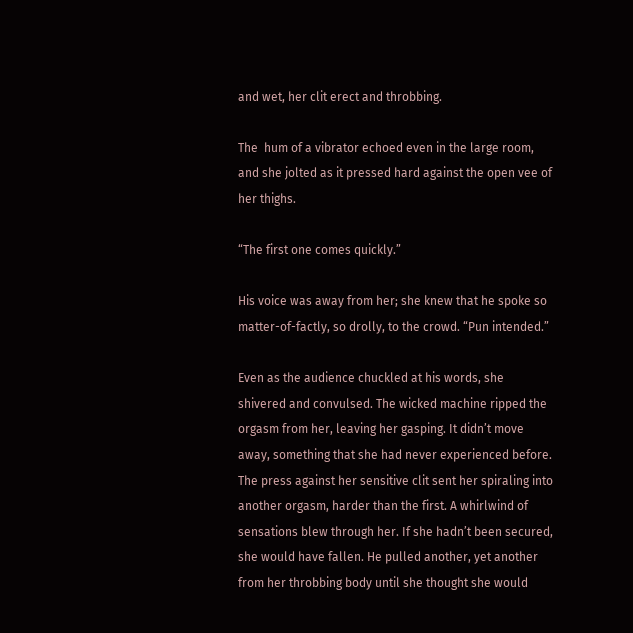and wet, her clit erect and throbbing.

The  hum of a vibrator echoed even in the large room, and she jolted as it pressed hard against the open vee of her thighs.

“The first one comes quickly.”

His voice was away from her; she knew that he spoke so matter-of-factly, so drolly, to the crowd. “Pun intended.”

Even as the audience chuckled at his words, she shivered and convulsed. The wicked machine ripped the orgasm from her, leaving her gasping. It didn’t move away, something that she had never experienced before. The press against her sensitive clit sent her spiraling into another orgasm, harder than the first. A whirlwind of sensations blew through her. If she hadn’t been secured, she would have fallen. He pulled another, yet another from her throbbing body until she thought she would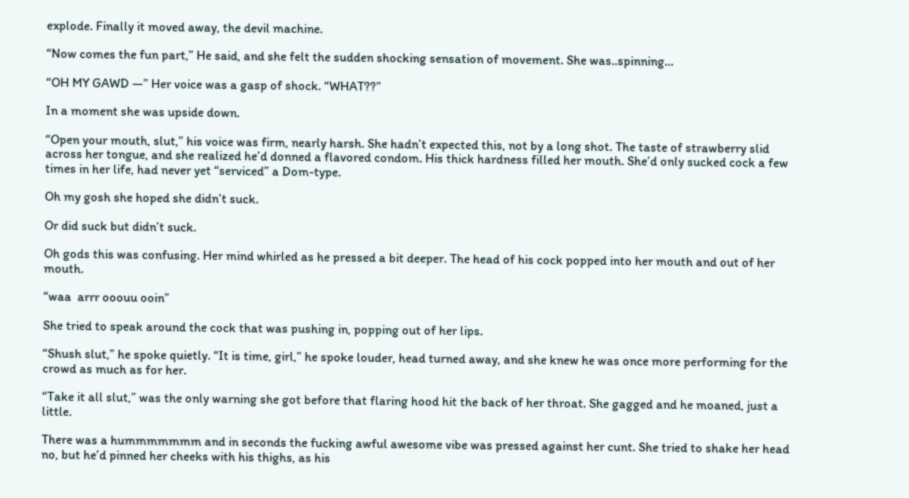explode. Finally it moved away, the devil machine.

“Now comes the fun part,” He said, and she felt the sudden shocking sensation of movement. She was..spinning…

“OH MY GAWD —” Her voice was a gasp of shock. “WHAT??”

In a moment she was upside down.

“Open your mouth, slut,” his voice was firm, nearly harsh. She hadn’t expected this, not by a long shot. The taste of strawberry slid across her tongue, and she realized he’d donned a flavored condom. His thick hardness filled her mouth. She’d only sucked cock a few times in her life, had never yet “serviced” a Dom-type.

Oh my gosh she hoped she didn’t suck.

Or did suck but didn’t suck.

Oh gods this was confusing. Her mind whirled as he pressed a bit deeper. The head of his cock popped into her mouth and out of her mouth.

“waa  arrr ooouu ooin”

She tried to speak around the cock that was pushing in, popping out of her lips.

“Shush slut,” he spoke quietly. “It is time, girl,” he spoke louder, head turned away, and she knew he was once more performing for the crowd as much as for her.

“Take it all slut,” was the only warning she got before that flaring hood hit the back of her throat. She gagged and he moaned, just a little.

There was a hummmmmmm and in seconds the fucking awful awesome vibe was pressed against her cunt. She tried to shake her head no, but he’d pinned her cheeks with his thighs, as his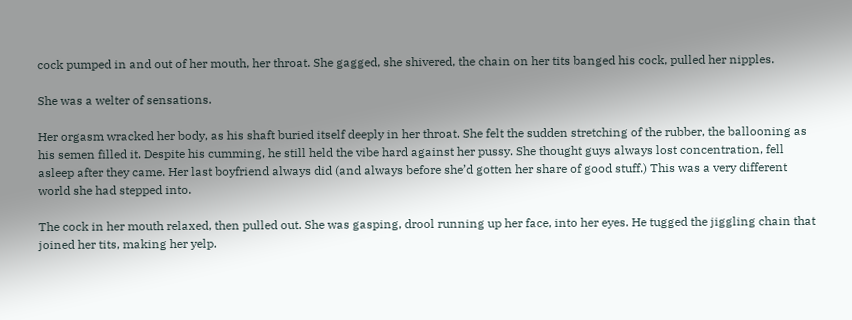cock pumped in and out of her mouth, her throat. She gagged, she shivered, the chain on her tits banged his cock, pulled her nipples.

She was a welter of sensations.

Her orgasm wracked her body, as his shaft buried itself deeply in her throat. She felt the sudden stretching of the rubber, the ballooning as his semen filled it. Despite his cumming, he still held the vibe hard against her pussy. She thought guys always lost concentration, fell asleep after they came. Her last boyfriend always did (and always before she’d gotten her share of good stuff.) This was a very different world she had stepped into.

The cock in her mouth relaxed, then pulled out. She was gasping, drool running up her face, into her eyes. He tugged the jiggling chain that joined her tits, making her yelp.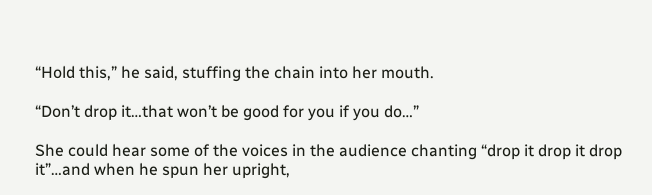“Hold this,” he said, stuffing the chain into her mouth.

“Don’t drop it…that won’t be good for you if you do…”

She could hear some of the voices in the audience chanting “drop it drop it drop it”…and when he spun her upright,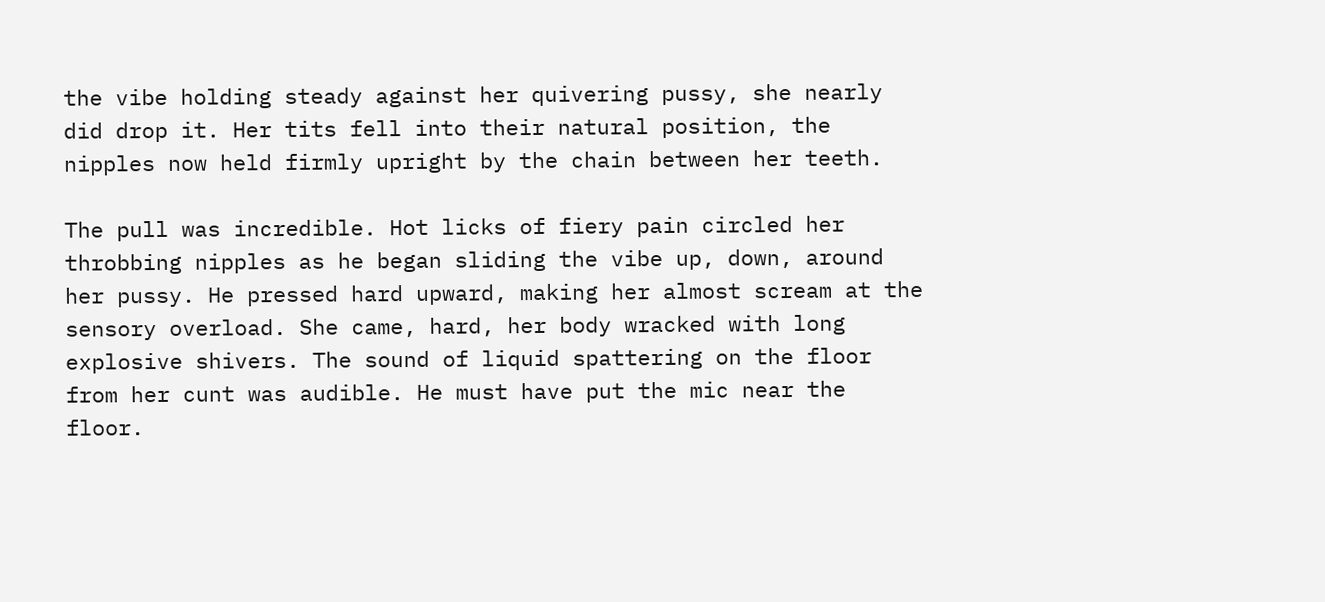the vibe holding steady against her quivering pussy, she nearly did drop it. Her tits fell into their natural position, the nipples now held firmly upright by the chain between her teeth.

The pull was incredible. Hot licks of fiery pain circled her throbbing nipples as he began sliding the vibe up, down, around her pussy. He pressed hard upward, making her almost scream at the sensory overload. She came, hard, her body wracked with long explosive shivers. The sound of liquid spattering on the floor from her cunt was audible. He must have put the mic near the floor.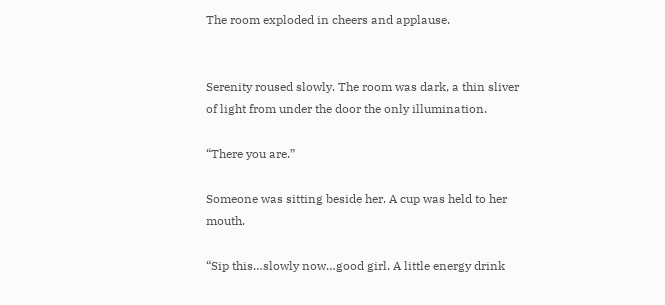The room exploded in cheers and applause.


Serenity roused slowly. The room was dark, a thin sliver of light from under the door the only illumination.

“There you are.”

Someone was sitting beside her. A cup was held to her mouth.

“Sip this…slowly now…good girl. A little energy drink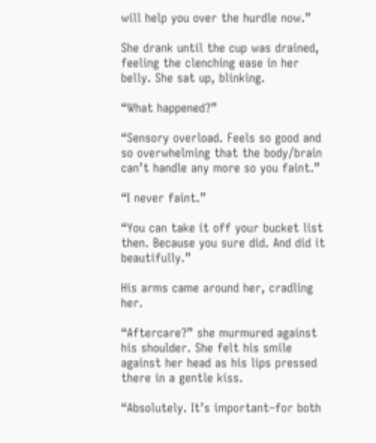will help you over the hurdle now.”

She drank until the cup was drained, feeling the clenching ease in her belly. She sat up, blinking.

“What happened?”

“Sensory overload. Feels so good and so overwhelming that the body/brain can’t handle any more so you faint.”

“I never faint.”

“You can take it off your bucket list then. Because you sure did. And did it beautifully.”

His arms came around her, cradling her.

“Aftercare?” she murmured against his shoulder. She felt his smile against her head as his lips pressed there in a gentle kiss.

“Absolutely. It’s important–for both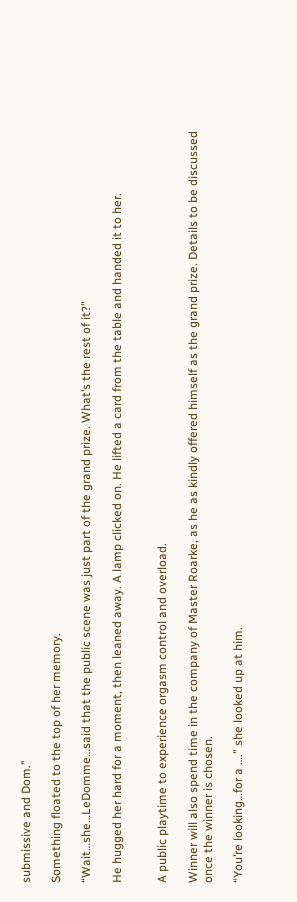submissive and Dom.”

Something floated to the top of her memory.

“Wait…she…LeDomme…said that the public scene was just part of the grand prize. What’s the rest of it?”

He hugged her hard for a moment, then leaned away. A lamp clicked on. He lifted a card from the table and handed it to her.


A public playtime to experience orgasm control and overload.

Winner will also spend time in the company of Master Roarke, as he as kindly offered himself as the grand prize. Details to be discussed once the winner is chosen.

“You’re looking…for a ….” she looked up at him.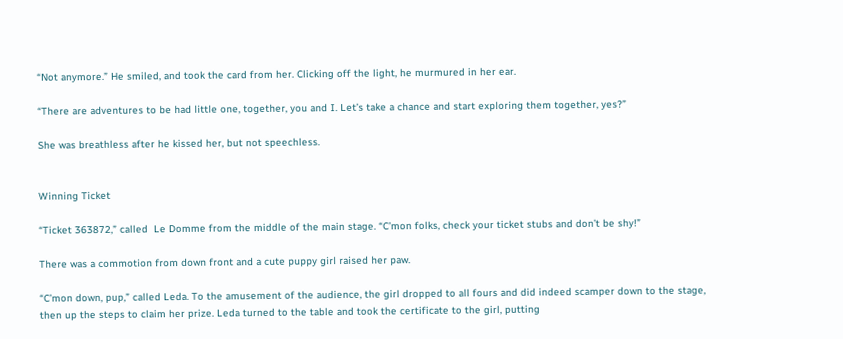“Not anymore.” He smiled, and took the card from her. Clicking off the light, he murmured in her ear.

“There are adventures to be had little one, together, you and I. Let’s take a chance and start exploring them together, yes?”

She was breathless after he kissed her, but not speechless.


Winning Ticket

“Ticket 363872,” called  Le Domme from the middle of the main stage. “C’mon folks, check your ticket stubs and don’t be shy!”

There was a commotion from down front and a cute puppy girl raised her paw.

“C’mon down, pup,” called Leda. To the amusement of the audience, the girl dropped to all fours and did indeed scamper down to the stage, then up the steps to claim her prize. Leda turned to the table and took the certificate to the girl, putting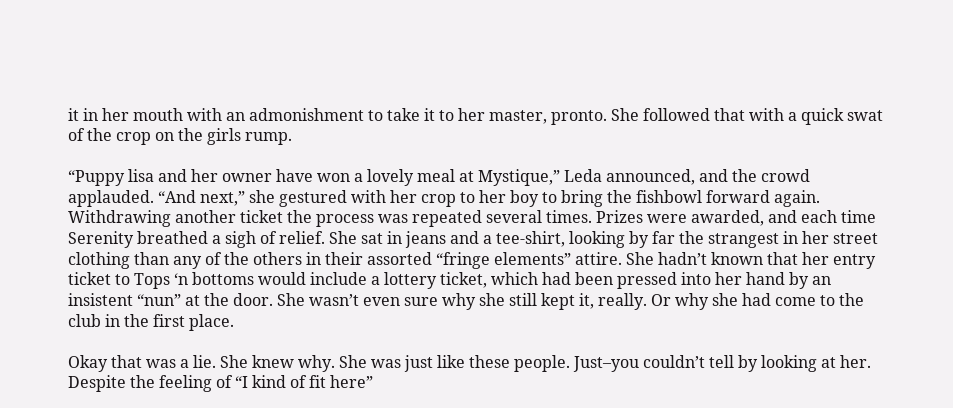it in her mouth with an admonishment to take it to her master, pronto. She followed that with a quick swat of the crop on the girls rump.

“Puppy lisa and her owner have won a lovely meal at Mystique,” Leda announced, and the crowd applauded. “And next,” she gestured with her crop to her boy to bring the fishbowl forward again. Withdrawing another ticket the process was repeated several times. Prizes were awarded, and each time Serenity breathed a sigh of relief. She sat in jeans and a tee-shirt, looking by far the strangest in her street clothing than any of the others in their assorted “fringe elements” attire. She hadn’t known that her entry ticket to Tops ‘n bottoms would include a lottery ticket, which had been pressed into her hand by an insistent “nun” at the door. She wasn’t even sure why she still kept it, really. Or why she had come to the club in the first place.

Okay that was a lie. She knew why. She was just like these people. Just–you couldn’t tell by looking at her. Despite the feeling of “I kind of fit here”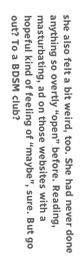she also felt a bit weird, too. She had never done anything so overtly “open” before. Reading, masturbating, ad on those websites with a hopeful kind of feeling of “maybe”, sure. But go out? To a BDSM club?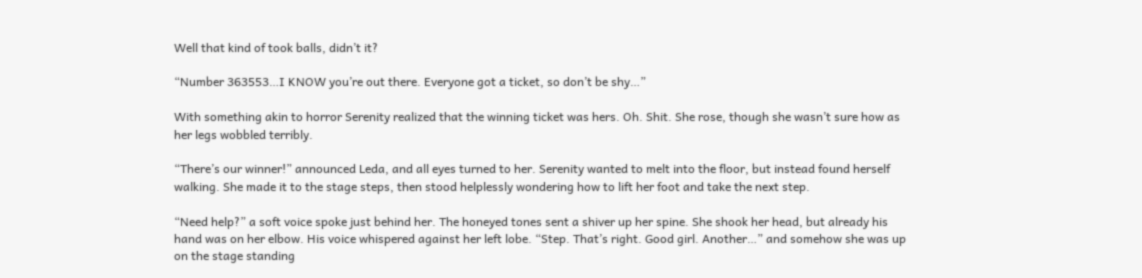Well that kind of took balls, didn’t it?

“Number 363553…I KNOW you’re out there. Everyone got a ticket, so don’t be shy…”

With something akin to horror Serenity realized that the winning ticket was hers. Oh. Shit. She rose, though she wasn’t sure how as her legs wobbled terribly.

“There’s our winner!” announced Leda, and all eyes turned to her. Serenity wanted to melt into the floor, but instead found herself walking. She made it to the stage steps, then stood helplessly wondering how to lift her foot and take the next step.

“Need help?” a soft voice spoke just behind her. The honeyed tones sent a shiver up her spine. She shook her head, but already his hand was on her elbow. His voice whispered against her left lobe. “Step. That’s right. Good girl. Another…” and somehow she was up on the stage standing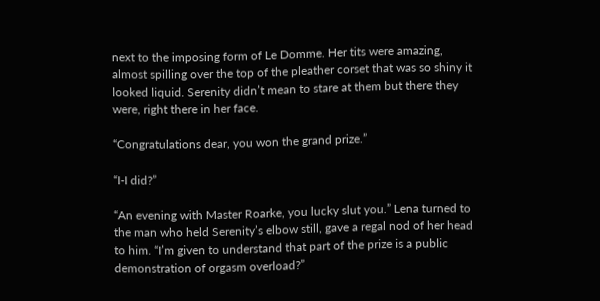next to the imposing form of Le Domme. Her tits were amazing, almost spilling over the top of the pleather corset that was so shiny it looked liquid. Serenity didn’t mean to stare at them but there they were, right there in her face.

“Congratulations dear, you won the grand prize.”

“I-I did?”

“An evening with Master Roarke, you lucky slut you.” Lena turned to the man who held Serenity’s elbow still, gave a regal nod of her head to him. “I’m given to understand that part of the prize is a public demonstration of orgasm overload?”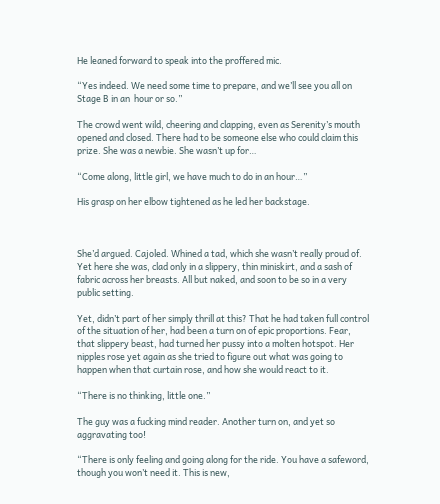He leaned forward to speak into the proffered mic.

“Yes indeed. We need some time to prepare, and we’ll see you all on Stage B in an  hour or so.”

The crowd went wild, cheering and clapping, even as Serenity’s mouth opened and closed. There had to be someone else who could claim this prize. She was a newbie. She wasn’t up for…

“Come along, little girl, we have much to do in an hour…”

His grasp on her elbow tightened as he led her backstage.



She’d argued. Cajoled. Whined a tad, which she wasn’t really proud of. Yet here she was, clad only in a slippery, thin miniskirt, and a sash of fabric across her breasts. All but naked, and soon to be so in a very public setting.

Yet, didn’t part of her simply thrill at this? That he had taken full control of the situation of her, had been a turn on of epic proportions. Fear, that slippery beast, had turned her pussy into a molten hotspot. Her nipples rose yet again as she tried to figure out what was going to happen when that curtain rose, and how she would react to it.

“There is no thinking, little one.”

The guy was a fucking mind reader. Another turn on, and yet so aggravating too!

“There is only feeling and going along for the ride. You have a safeword, though you won’t need it. This is new,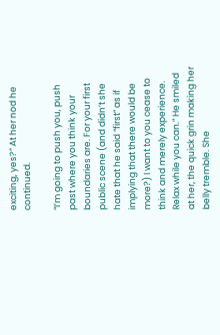exciting, yes?” At her nod he continued.

“I’m going to push you, push past where you think your boundaries are. For your first public scene (and didn’t she hate that he said “first” as if implying that there would be more?) I want to you cease to think and merely experience. Relax while you can.” He smiled at her, the quick grin making her belly tremble. She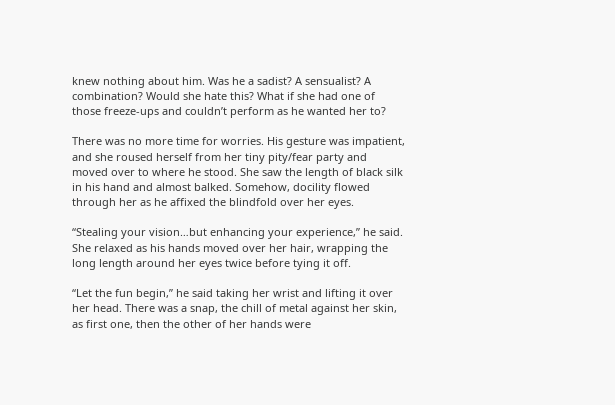knew nothing about him. Was he a sadist? A sensualist? A combination? Would she hate this? What if she had one of those freeze-ups and couldn’t perform as he wanted her to?

There was no more time for worries. His gesture was impatient, and she roused herself from her tiny pity/fear party and moved over to where he stood. She saw the length of black silk in his hand and almost balked. Somehow, docility flowed through her as he affixed the blindfold over her eyes.

“Stealing your vision…but enhancing your experience,” he said. She relaxed as his hands moved over her hair, wrapping the long length around her eyes twice before tying it off.

“Let the fun begin,” he said taking her wrist and lifting it over her head. There was a snap, the chill of metal against her skin, as first one, then the other of her hands were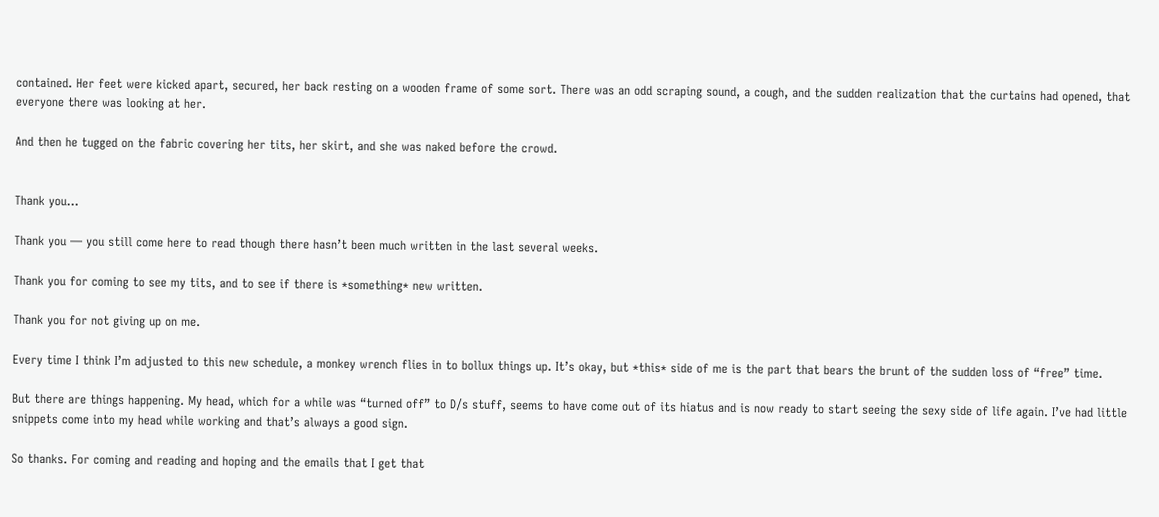contained. Her feet were kicked apart, secured, her back resting on a wooden frame of some sort. There was an odd scraping sound, a cough, and the sudden realization that the curtains had opened, that everyone there was looking at her.

And then he tugged on the fabric covering her tits, her skirt, and she was naked before the crowd.


Thank you…

Thank you — you still come here to read though there hasn’t been much written in the last several weeks.

Thank you for coming to see my tits, and to see if there is *something* new written.

Thank you for not giving up on me.

Every time I think I’m adjusted to this new schedule, a monkey wrench flies in to bollux things up. It’s okay, but *this* side of me is the part that bears the brunt of the sudden loss of “free” time.

But there are things happening. My head, which for a while was “turned off” to D/s stuff, seems to have come out of its hiatus and is now ready to start seeing the sexy side of life again. I’ve had little snippets come into my head while working and that’s always a good sign.

So thanks. For coming and reading and hoping and the emails that I get that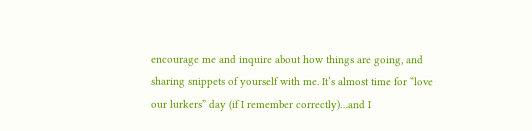encourage me and inquire about how things are going, and sharing snippets of yourself with me. It’s almost time for “love our lurkers” day (if I remember correctly)…and I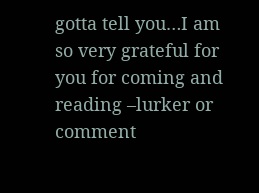gotta tell you…I am so very grateful for you for coming and reading –lurker or comment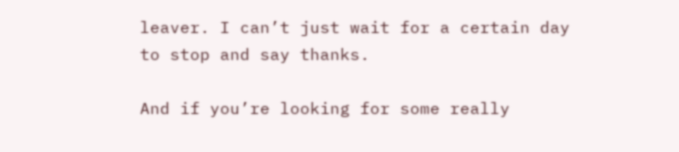leaver. I can’t just wait for a certain day to stop and say thanks.

And if you’re looking for some really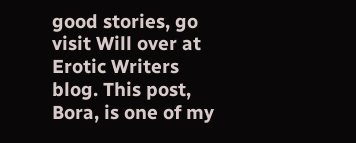good stories, go visit Will over at Erotic Writers blog. This post, Bora, is one of my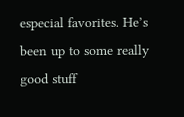especial favorites. He’s been up to some really good stuff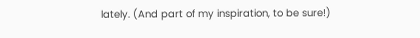lately. (And part of my inspiration, to be sure!)